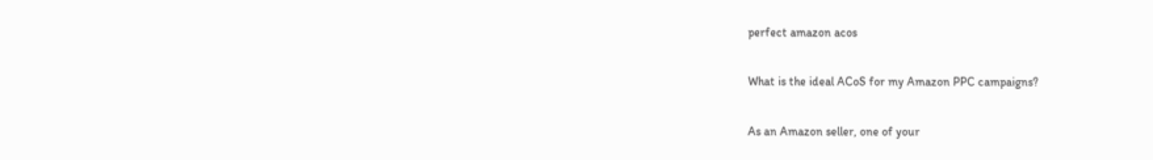perfect amazon acos

What is the ideal ACoS for my Amazon PPC campaigns?

As an Amazon seller, one of your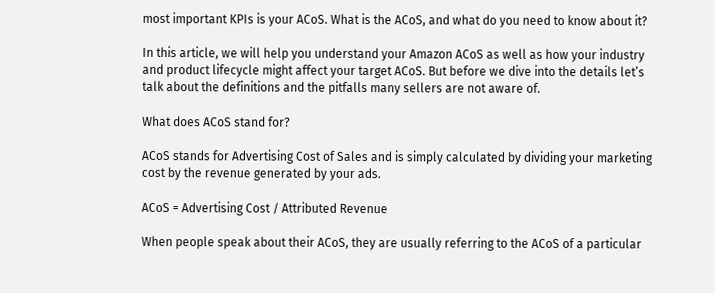most important KPIs is your ACoS. What is the ACoS, and what do you need to know about it?

In this article, we will help you understand your Amazon ACoS as well as how your industry and product lifecycle might affect your target ACoS. But before we dive into the details let’s talk about the definitions and the pitfalls many sellers are not aware of.

What does ACoS stand for?

ACoS stands for Advertising Cost of Sales and is simply calculated by dividing your marketing cost by the revenue generated by your ads.

ACoS = Advertising Cost / Attributed Revenue

When people speak about their ACoS, they are usually referring to the ACoS of a particular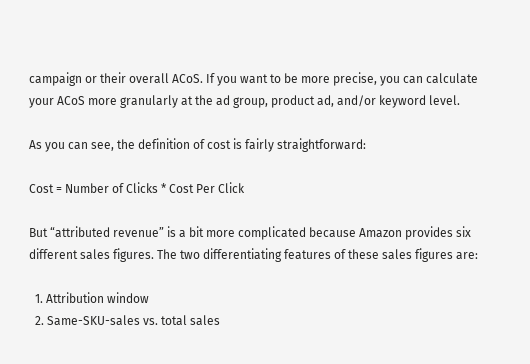campaign or their overall ACoS. If you want to be more precise, you can calculate your ACoS more granularly at the ad group, product ad, and/or keyword level.

As you can see, the definition of cost is fairly straightforward:

Cost = Number of Clicks * Cost Per Click

But “attributed revenue” is a bit more complicated because Amazon provides six different sales figures. The two differentiating features of these sales figures are:

  1. Attribution window
  2. Same-SKU-sales vs. total sales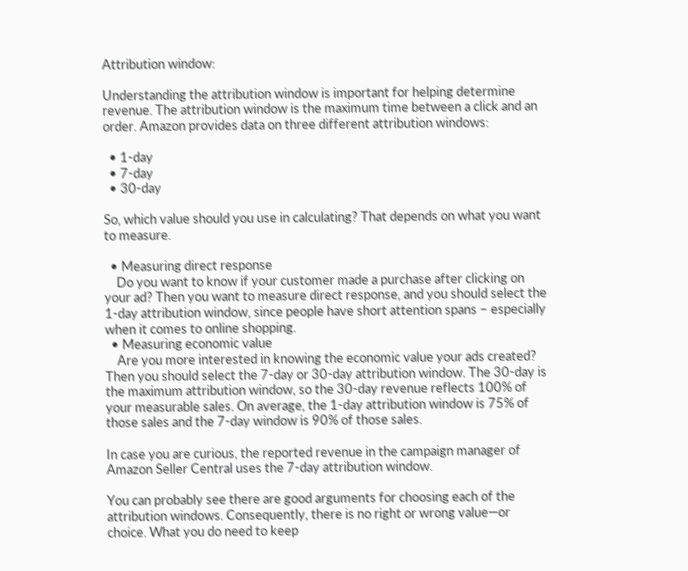Attribution window:

Understanding the attribution window is important for helping determine revenue. The attribution window is the maximum time between a click and an order. Amazon provides data on three different attribution windows:

  • 1-day
  • 7-day
  • 30-day

So, which value should you use in calculating? That depends on what you want to measure.

  • Measuring direct response
    Do you want to know if your customer made a purchase after clicking on your ad? Then you want to measure direct response, and you should select the 1-day attribution window, since people have short attention spans – especially when it comes to online shopping.
  • Measuring economic value
    Are you more interested in knowing the economic value your ads created? Then you should select the 7-day or 30-day attribution window. The 30-day is the maximum attribution window, so the 30-day revenue reflects 100% of your measurable sales. On average, the 1-day attribution window is 75% of those sales and the 7-day window is 90% of those sales.

In case you are curious, the reported revenue in the campaign manager of Amazon Seller Central uses the 7-day attribution window.

You can probably see there are good arguments for choosing each of the attribution windows. Consequently, there is no right or wrong value—or choice. What you do need to keep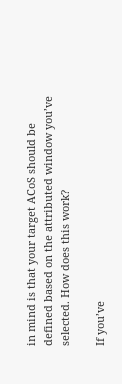in mind is that your target ACoS should be defined based on the attributed window you’ve selected. How does this work?

If you’ve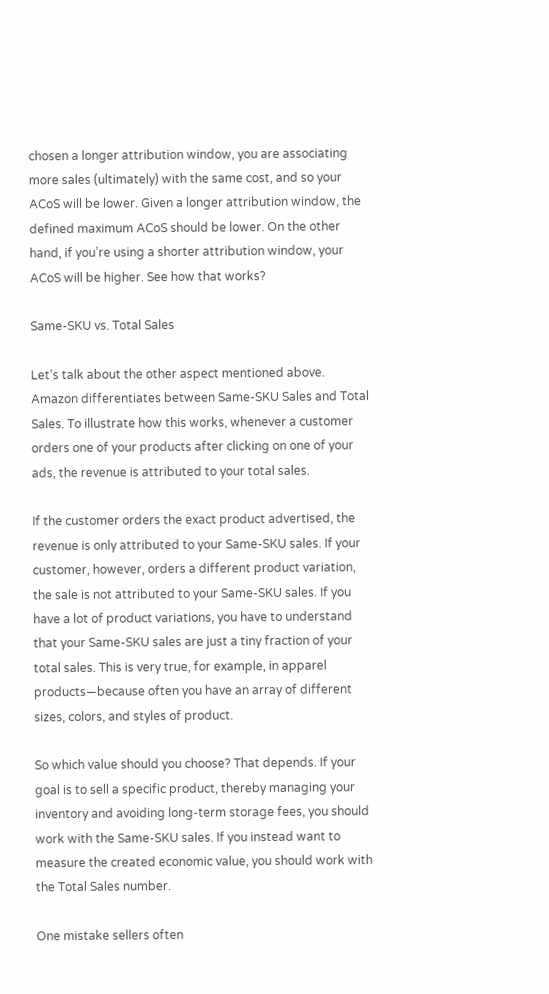chosen a longer attribution window, you are associating more sales (ultimately) with the same cost, and so your ACoS will be lower. Given a longer attribution window, the defined maximum ACoS should be lower. On the other hand, if you’re using a shorter attribution window, your ACoS will be higher. See how that works?

Same-SKU vs. Total Sales

Let’s talk about the other aspect mentioned above. Amazon differentiates between Same-SKU Sales and Total Sales. To illustrate how this works, whenever a customer orders one of your products after clicking on one of your ads, the revenue is attributed to your total sales.

If the customer orders the exact product advertised, the revenue is only attributed to your Same-SKU sales. If your customer, however, orders a different product variation, the sale is not attributed to your Same-SKU sales. If you have a lot of product variations, you have to understand that your Same-SKU sales are just a tiny fraction of your total sales. This is very true, for example, in apparel products—because often you have an array of different sizes, colors, and styles of product.

So which value should you choose? That depends. If your goal is to sell a specific product, thereby managing your inventory and avoiding long-term storage fees, you should work with the Same-SKU sales. If you instead want to measure the created economic value, you should work with the Total Sales number.

One mistake sellers often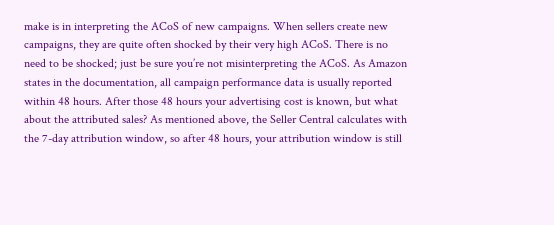make is in interpreting the ACoS of new campaigns. When sellers create new campaigns, they are quite often shocked by their very high ACoS. There is no need to be shocked; just be sure you’re not misinterpreting the ACoS. As Amazon states in the documentation, all campaign performance data is usually reported within 48 hours. After those 48 hours your advertising cost is known, but what about the attributed sales? As mentioned above, the Seller Central calculates with the 7-day attribution window, so after 48 hours, your attribution window is still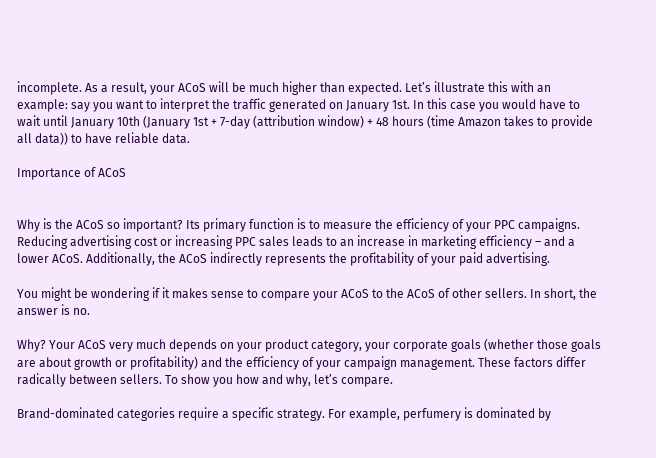incomplete. As a result, your ACoS will be much higher than expected. Let’s illustrate this with an example: say you want to interpret the traffic generated on January 1st. In this case you would have to wait until January 10th (January 1st + 7-day (attribution window) + 48 hours (time Amazon takes to provide all data)) to have reliable data.

Importance of ACoS


Why is the ACoS so important? Its primary function is to measure the efficiency of your PPC campaigns. Reducing advertising cost or increasing PPC sales leads to an increase in marketing efficiency – and a lower ACoS. Additionally, the ACoS indirectly represents the profitability of your paid advertising.

You might be wondering if it makes sense to compare your ACoS to the ACoS of other sellers. In short, the answer is no.

Why? Your ACoS very much depends on your product category, your corporate goals (whether those goals are about growth or profitability) and the efficiency of your campaign management. These factors differ radically between sellers. To show you how and why, let’s compare.

Brand-dominated categories require a specific strategy. For example, perfumery is dominated by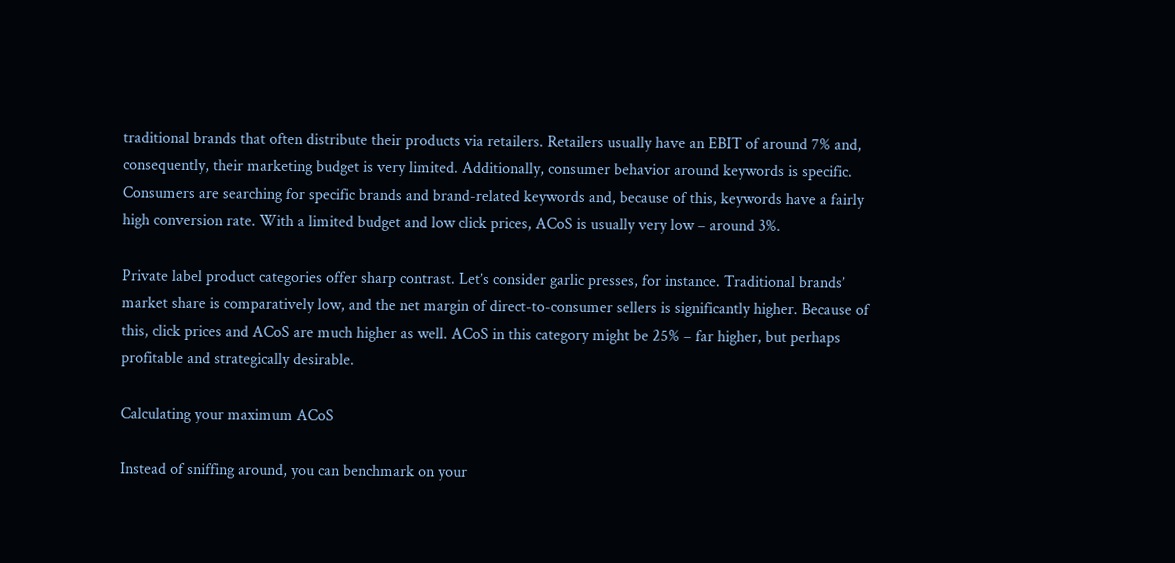traditional brands that often distribute their products via retailers. Retailers usually have an EBIT of around 7% and, consequently, their marketing budget is very limited. Additionally, consumer behavior around keywords is specific. Consumers are searching for specific brands and brand-related keywords and, because of this, keywords have a fairly high conversion rate. With a limited budget and low click prices, ACoS is usually very low – around 3%.

Private label product categories offer sharp contrast. Let’s consider garlic presses, for instance. Traditional brands’ market share is comparatively low, and the net margin of direct-to-consumer sellers is significantly higher. Because of this, click prices and ACoS are much higher as well. ACoS in this category might be 25% – far higher, but perhaps profitable and strategically desirable.

Calculating your maximum ACoS

Instead of sniffing around, you can benchmark on your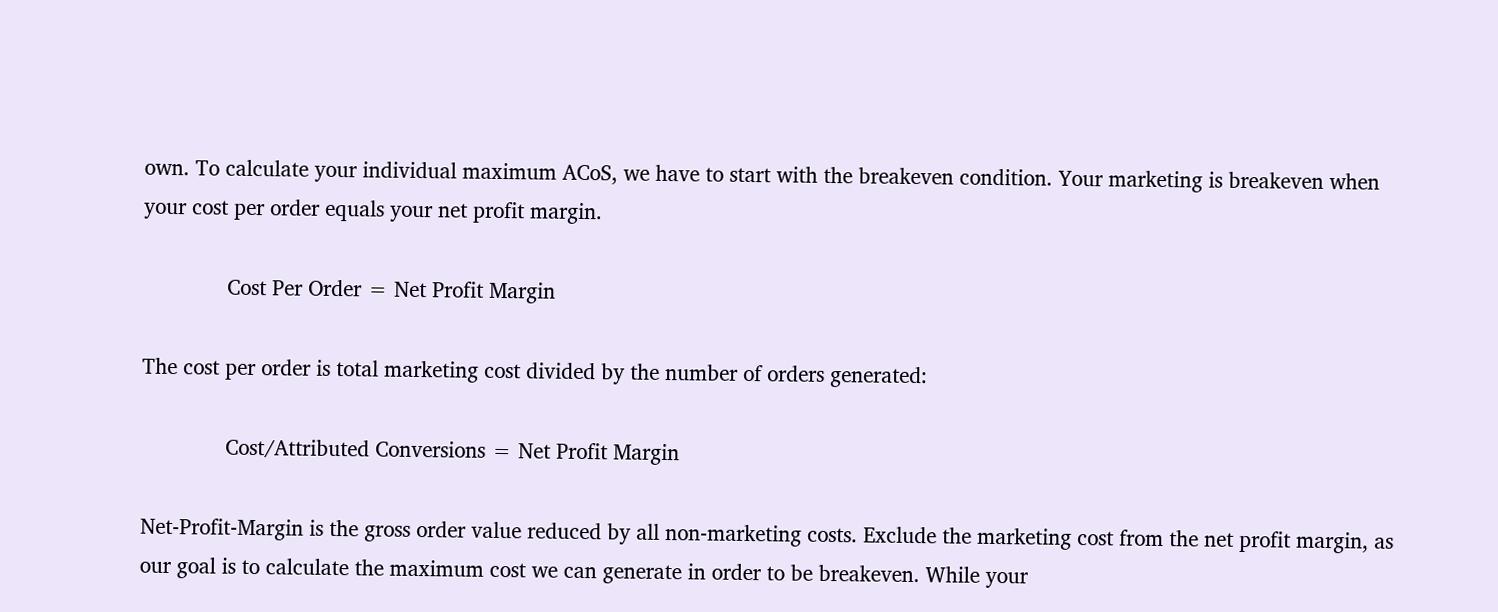own. To calculate your individual maximum ACoS, we have to start with the breakeven condition. Your marketing is breakeven when your cost per order equals your net profit margin.

              Cost Per Order = Net Profit Margin

The cost per order is total marketing cost divided by the number of orders generated:

              Cost/Attributed Conversions = Net Profit Margin

Net-Profit-Margin is the gross order value reduced by all non-marketing costs. Exclude the marketing cost from the net profit margin, as our goal is to calculate the maximum cost we can generate in order to be breakeven. While your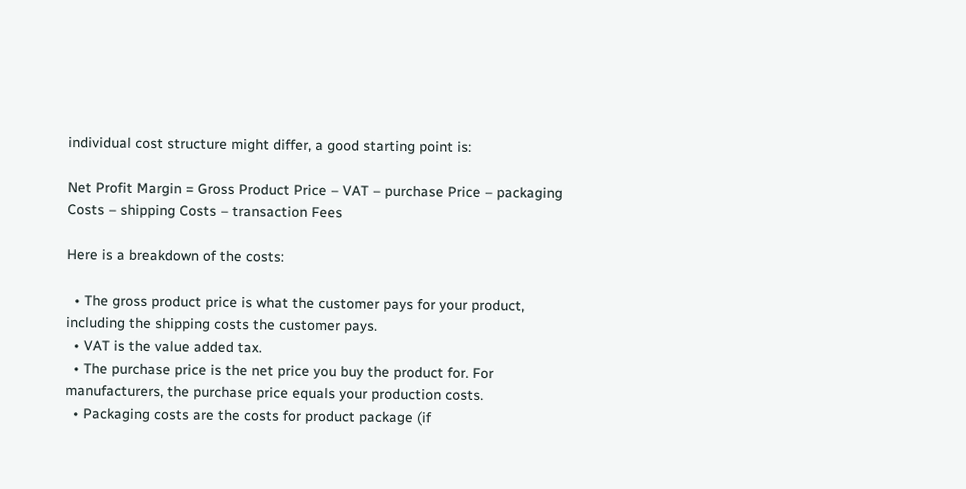individual cost structure might differ, a good starting point is:

Net Profit Margin = Gross Product Price – VAT – purchase Price – packaging Costs – shipping Costs – transaction Fees

Here is a breakdown of the costs:

  • The gross product price is what the customer pays for your product, including the shipping costs the customer pays.
  • VAT is the value added tax.
  • The purchase price is the net price you buy the product for. For manufacturers, the purchase price equals your production costs.
  • Packaging costs are the costs for product package (if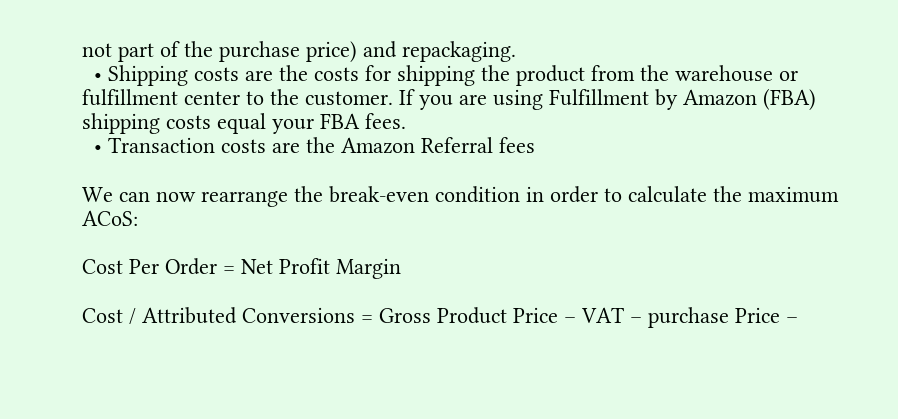not part of the purchase price) and repackaging.
  • Shipping costs are the costs for shipping the product from the warehouse or fulfillment center to the customer. If you are using Fulfillment by Amazon (FBA) shipping costs equal your FBA fees.
  • Transaction costs are the Amazon Referral fees

We can now rearrange the break-even condition in order to calculate the maximum ACoS:

Cost Per Order = Net Profit Margin

Cost / Attributed Conversions = Gross Product Price – VAT – purchase Price –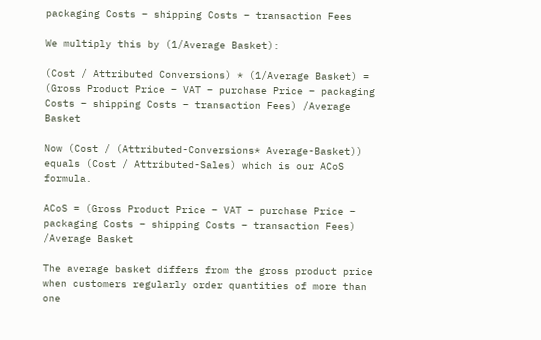packaging Costs – shipping Costs – transaction Fees

We multiply this by (1/Average Basket):

(Cost / Attributed Conversions) * (1/Average Basket) = (Gross Product Price – VAT – purchase Price – packaging Costs – shipping Costs – transaction Fees) /Average Basket

Now (Cost / (Attributed-Conversions* Average-Basket)) equals (Cost / Attributed-Sales) which is our ACoS formula.

ACoS = (Gross Product Price – VAT – purchase Price – packaging Costs – shipping Costs – transaction Fees) /Average Basket

The average basket differs from the gross product price when customers regularly order quantities of more than one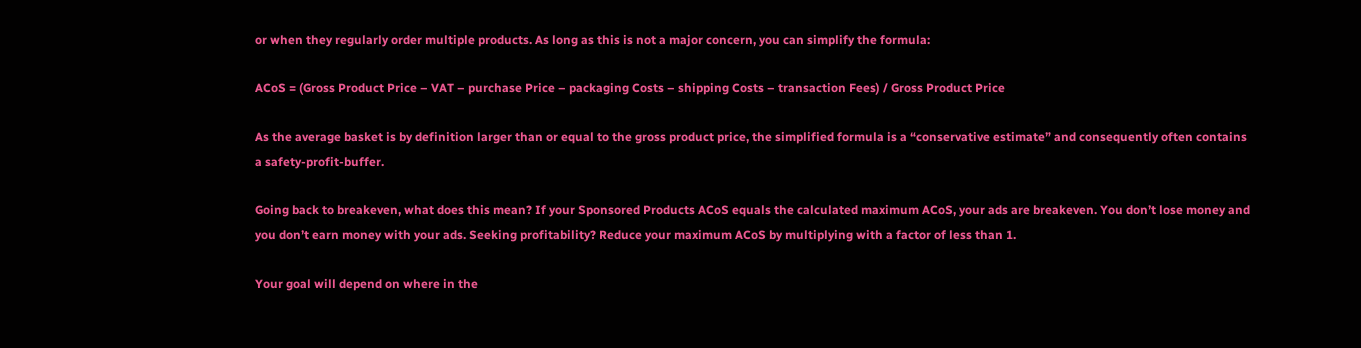or when they regularly order multiple products. As long as this is not a major concern, you can simplify the formula:

ACoS = (Gross Product Price – VAT – purchase Price – packaging Costs – shipping Costs – transaction Fees) / Gross Product Price

As the average basket is by definition larger than or equal to the gross product price, the simplified formula is a “conservative estimate” and consequently often contains a safety-profit-buffer.

Going back to breakeven, what does this mean? If your Sponsored Products ACoS equals the calculated maximum ACoS, your ads are breakeven. You don’t lose money and you don’t earn money with your ads. Seeking profitability? Reduce your maximum ACoS by multiplying with a factor of less than 1.

Your goal will depend on where in the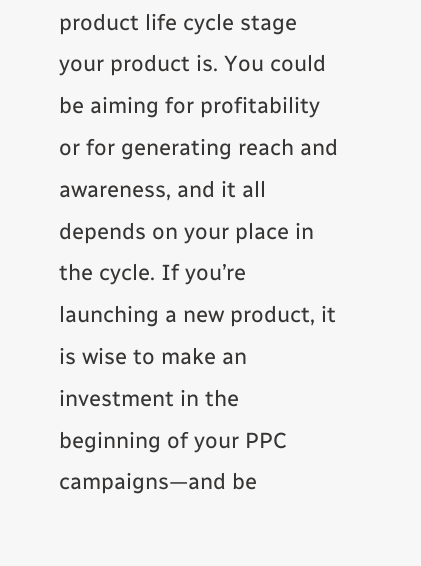product life cycle stage your product is. You could be aiming for profitability or for generating reach and awareness, and it all depends on your place in the cycle. If you’re launching a new product, it is wise to make an investment in the beginning of your PPC campaigns—and be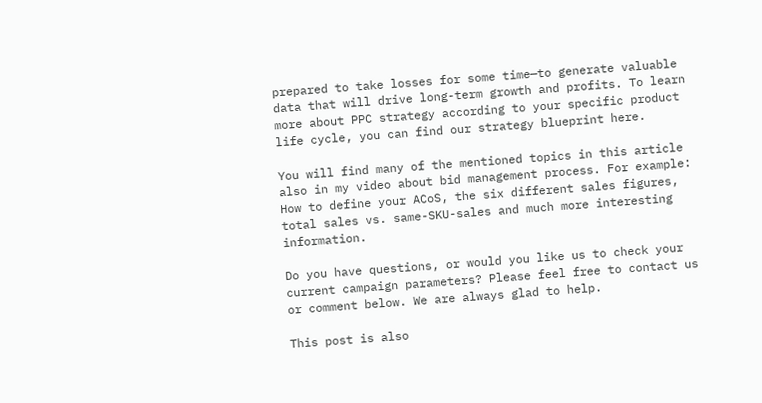prepared to take losses for some time—to generate valuable data that will drive long-term growth and profits. To learn more about PPC strategy according to your specific product life cycle, you can find our strategy blueprint here.

You will find many of the mentioned topics in this article also in my video about bid management process. For example: How to define your ACoS, the six different sales figures, total sales vs. same-SKU-sales and much more interesting information.

Do you have questions, or would you like us to check your current campaign parameters? Please feel free to contact us or comment below. We are always glad to help.

This post is also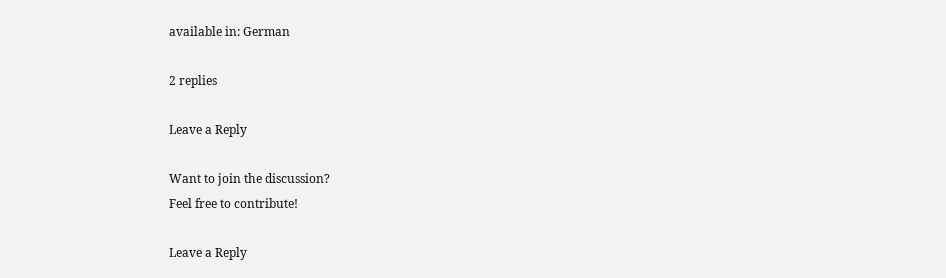available in: German

2 replies

Leave a Reply

Want to join the discussion?
Feel free to contribute!

Leave a Reply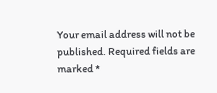Your email address will not be published. Required fields are marked *